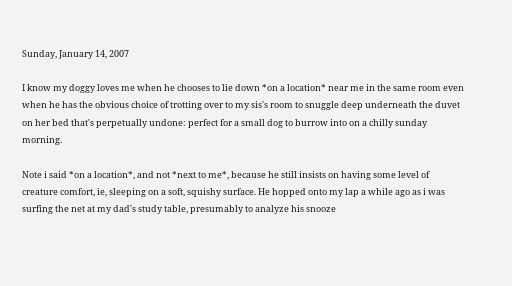Sunday, January 14, 2007

I know my doggy loves me when he chooses to lie down *on a location* near me in the same room even when he has the obvious choice of trotting over to my sis's room to snuggle deep underneath the duvet on her bed that's perpetually undone: perfect for a small dog to burrow into on a chilly sunday morning.

Note i said *on a location*, and not *next to me*, because he still insists on having some level of creature comfort, ie, sleeping on a soft, squishy surface. He hopped onto my lap a while ago as i was surfing the net at my dad's study table, presumably to analyze his snooze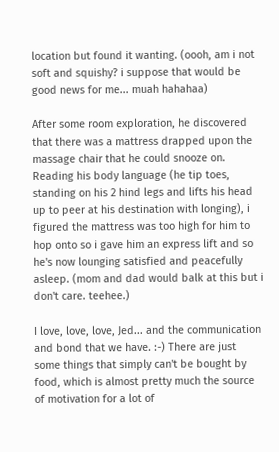location but found it wanting. (oooh, am i not soft and squishy? i suppose that would be good news for me... muah hahahaa)

After some room exploration, he discovered that there was a mattress drapped upon the massage chair that he could snooze on. Reading his body language (he tip toes, standing on his 2 hind legs and lifts his head up to peer at his destination with longing), i figured the mattress was too high for him to hop onto so i gave him an express lift and so he's now lounging satisfied and peacefully asleep. (mom and dad would balk at this but i don't care. teehee.)

I love, love, love, Jed... and the communication and bond that we have. :-) There are just some things that simply can't be bought by food, which is almost pretty much the source of motivation for a lot of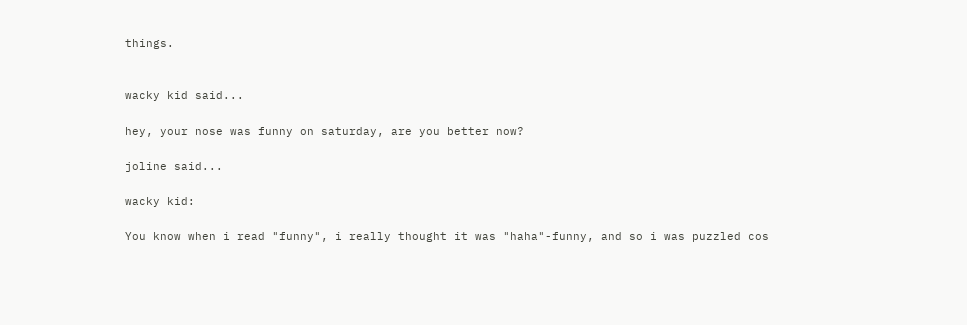things.


wacky kid said...

hey, your nose was funny on saturday, are you better now?

joline said...

wacky kid:

You know when i read "funny", i really thought it was "haha"-funny, and so i was puzzled cos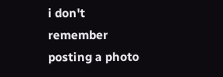i don't remember posting a photo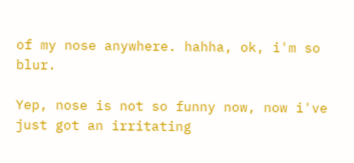of my nose anywhere. hahha, ok, i'm so blur.

Yep, nose is not so funny now, now i've just got an irritating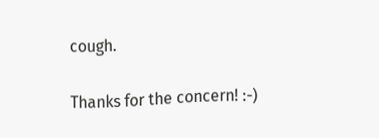cough.

Thanks for the concern! :-)